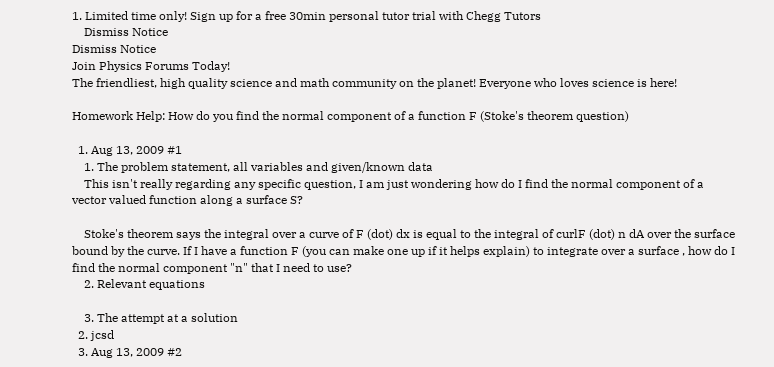1. Limited time only! Sign up for a free 30min personal tutor trial with Chegg Tutors
    Dismiss Notice
Dismiss Notice
Join Physics Forums Today!
The friendliest, high quality science and math community on the planet! Everyone who loves science is here!

Homework Help: How do you find the normal component of a function F (Stoke's theorem question)

  1. Aug 13, 2009 #1
    1. The problem statement, all variables and given/known data
    This isn't really regarding any specific question, I am just wondering how do I find the normal component of a vector valued function along a surface S?

    Stoke's theorem says the integral over a curve of F (dot) dx is equal to the integral of curlF (dot) n dA over the surface bound by the curve. If I have a function F (you can make one up if it helps explain) to integrate over a surface , how do I find the normal component "n" that I need to use?
    2. Relevant equations

    3. The attempt at a solution
  2. jcsd
  3. Aug 13, 2009 #2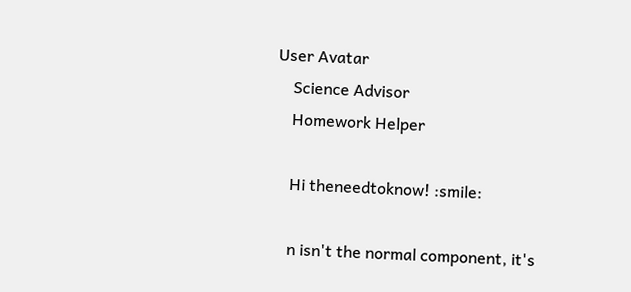User Avatar
    Science Advisor
    Homework Helper

    Hi theneedtoknow! :smile:

    n isn't the normal component, it's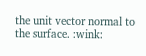the unit vector normal to the surface. :wink: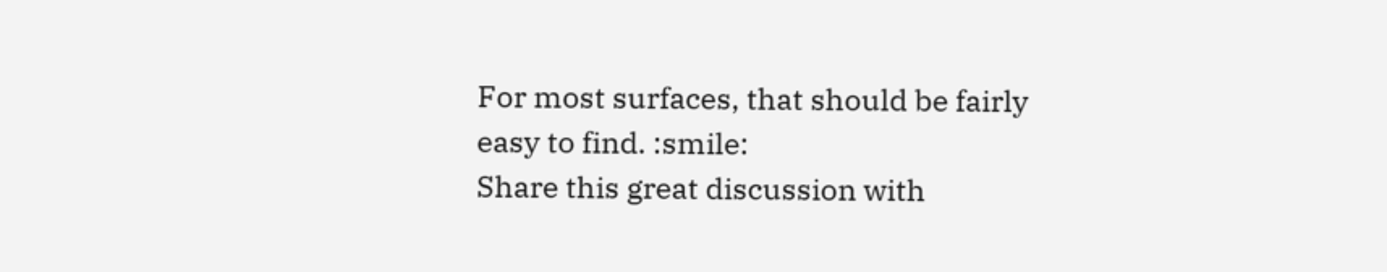For most surfaces, that should be fairly easy to find. :smile:
Share this great discussion with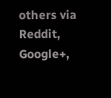others via Reddit, Google+,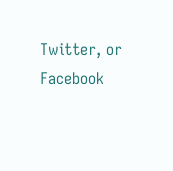Twitter, or Facebook